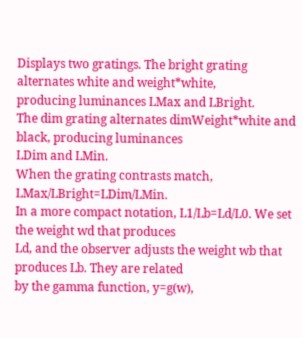Displays two gratings. The bright grating alternates white and weight*white,
producing luminances LMax and LBright.
The dim grating alternates dimWeight*white and black, producing luminances
LDim and LMin.
When the grating contrasts match, LMax/LBright=LDim/LMin.
In a more compact notation, L1/Lb=Ld/L0. We set the weight wd that produces
Ld, and the observer adjusts the weight wb that produces Lb. They are related
by the gamma function, y=g(w),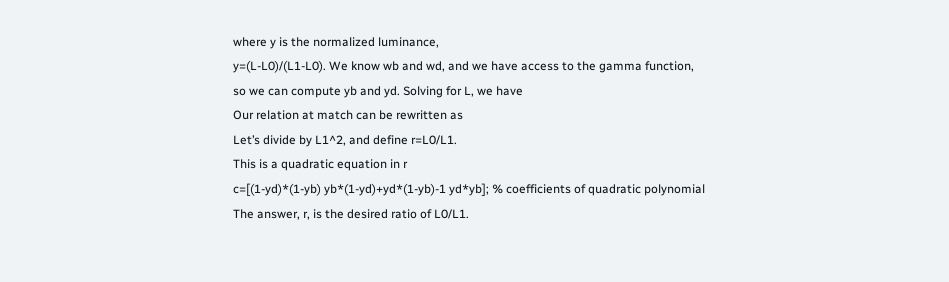where y is the normalized luminance,
y=(L-L0)/(L1-L0). We know wb and wd, and we have access to the gamma function,
so we can compute yb and yd. Solving for L, we have
Our relation at match can be rewritten as
Let’s divide by L1^2, and define r=L0/L1.
This is a quadratic equation in r
c=[(1-yd)*(1-yb) yb*(1-yd)+yd*(1-yb)-1 yd*yb]; % coefficients of quadratic polynomial
The answer, r, is the desired ratio of L0/L1.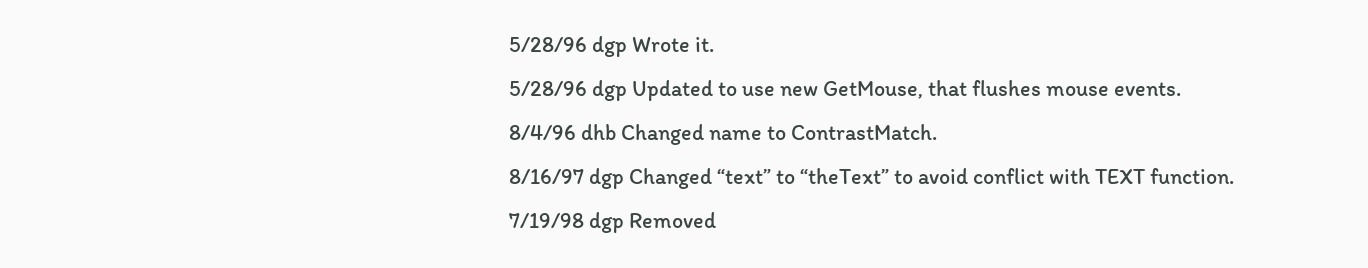5/28/96 dgp Wrote it.
5/28/96 dgp Updated to use new GetMouse, that flushes mouse events.
8/4/96 dhb Changed name to ContrastMatch.
8/16/97 dgp Changed “text” to “theText” to avoid conflict with TEXT function.
7/19/98 dgp Removed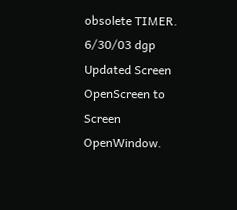obsolete TIMER.
6/30/03 dgp Updated Screen OpenScreen to Screen OpenWindow.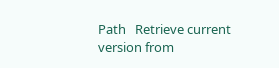Path   Retrieve current version from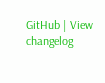GitHub | View changelog